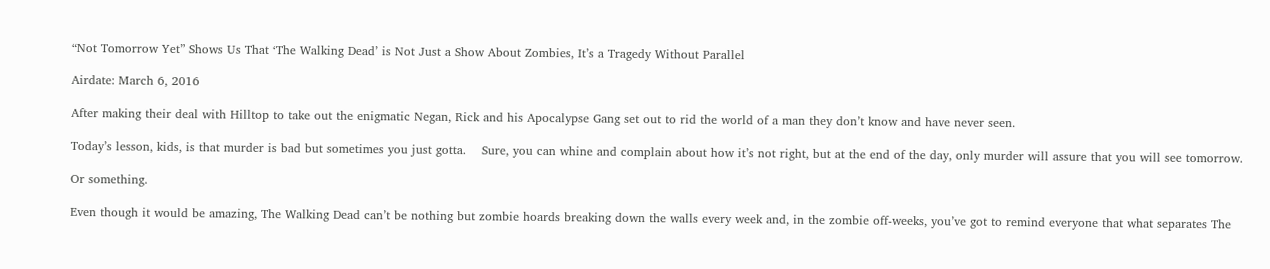“Not Tomorrow Yet” Shows Us That ‘The Walking Dead’ is Not Just a Show About Zombies, It’s a Tragedy Without Parallel

Airdate: March 6, 2016

After making their deal with Hilltop to take out the enigmatic Negan, Rick and his Apocalypse Gang set out to rid the world of a man they don’t know and have never seen.

Today’s lesson, kids, is that murder is bad but sometimes you just gotta.    Sure, you can whine and complain about how it’s not right, but at the end of the day, only murder will assure that you will see tomorrow.

Or something.

Even though it would be amazing, The Walking Dead can’t be nothing but zombie hoards breaking down the walls every week and, in the zombie off-weeks, you’ve got to remind everyone that what separates The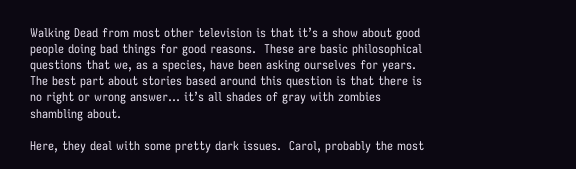Walking Dead from most other television is that it’s a show about good people doing bad things for good reasons.  These are basic philosophical questions that we, as a species, have been asking ourselves for years.  The best part about stories based around this question is that there is no right or wrong answer… it’s all shades of gray with zombies shambling about.

Here, they deal with some pretty dark issues.  Carol, probably the most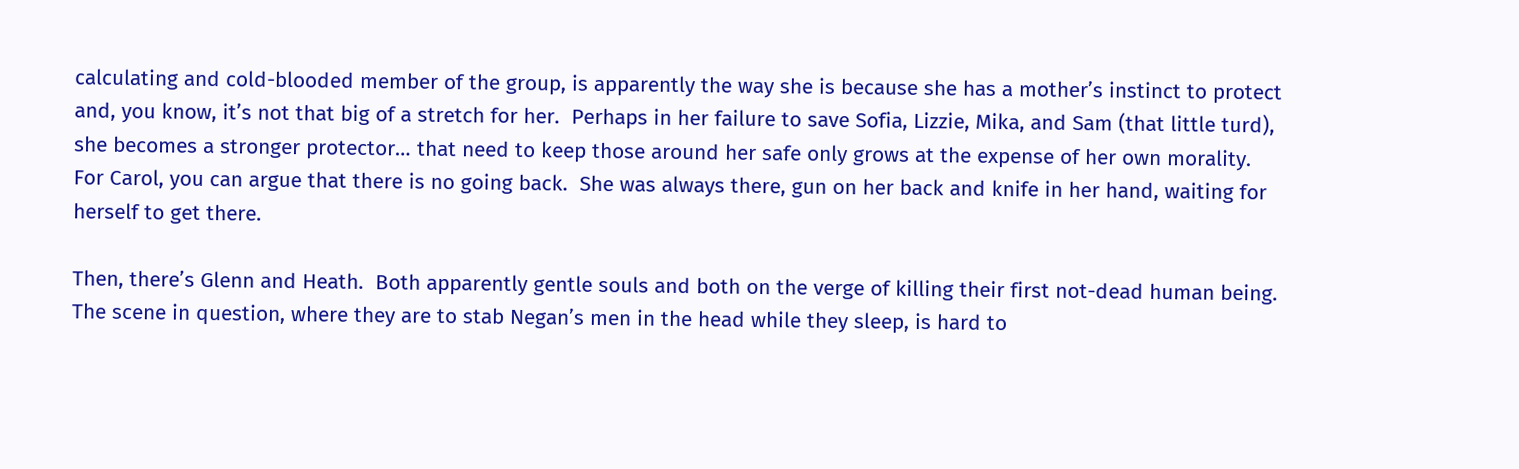calculating and cold-blooded member of the group, is apparently the way she is because she has a mother’s instinct to protect and, you know, it’s not that big of a stretch for her.  Perhaps in her failure to save Sofia, Lizzie, Mika, and Sam (that little turd), she becomes a stronger protector… that need to keep those around her safe only grows at the expense of her own morality.  For Carol, you can argue that there is no going back.  She was always there, gun on her back and knife in her hand, waiting for herself to get there.

Then, there’s Glenn and Heath.  Both apparently gentle souls and both on the verge of killing their first not-dead human being.  The scene in question, where they are to stab Negan’s men in the head while they sleep, is hard to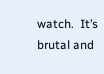watch.  It’s brutal and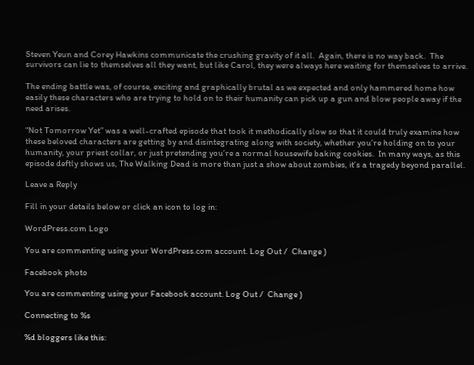Steven Yeun and Corey Hawkins communicate the crushing gravity of it all.  Again, there is no way back.  The survivors can lie to themselves all they want, but like Carol, they were always here waiting for themselves to arrive.

The ending battle was, of course, exciting and graphically brutal as we expected and only hammered home how easily these characters who are trying to hold on to their humanity can pick up a gun and blow people away if the need arises.

“Not Tomorrow Yet” was a well-crafted episode that took it methodically slow so that it could truly examine how these beloved characters are getting by and disintegrating along with society, whether you’re holding on to your humanity, your priest collar, or just pretending you’re a normal housewife baking cookies.  In many ways, as this episode deftly shows us, The Walking Dead is more than just a show about zombies, it’s a tragedy beyond parallel.

Leave a Reply

Fill in your details below or click an icon to log in:

WordPress.com Logo

You are commenting using your WordPress.com account. Log Out /  Change )

Facebook photo

You are commenting using your Facebook account. Log Out /  Change )

Connecting to %s

%d bloggers like this: